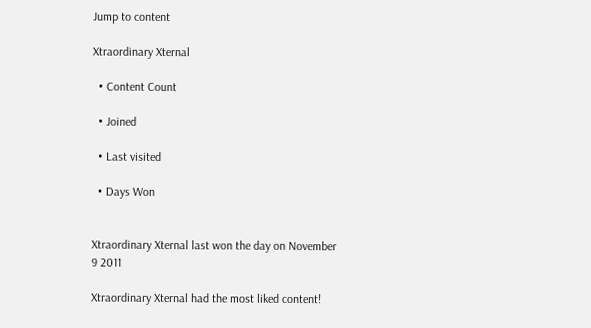Jump to content

Xtraordinary Xternal

  • Content Count

  • Joined

  • Last visited

  • Days Won


Xtraordinary Xternal last won the day on November 9 2011

Xtraordinary Xternal had the most liked content!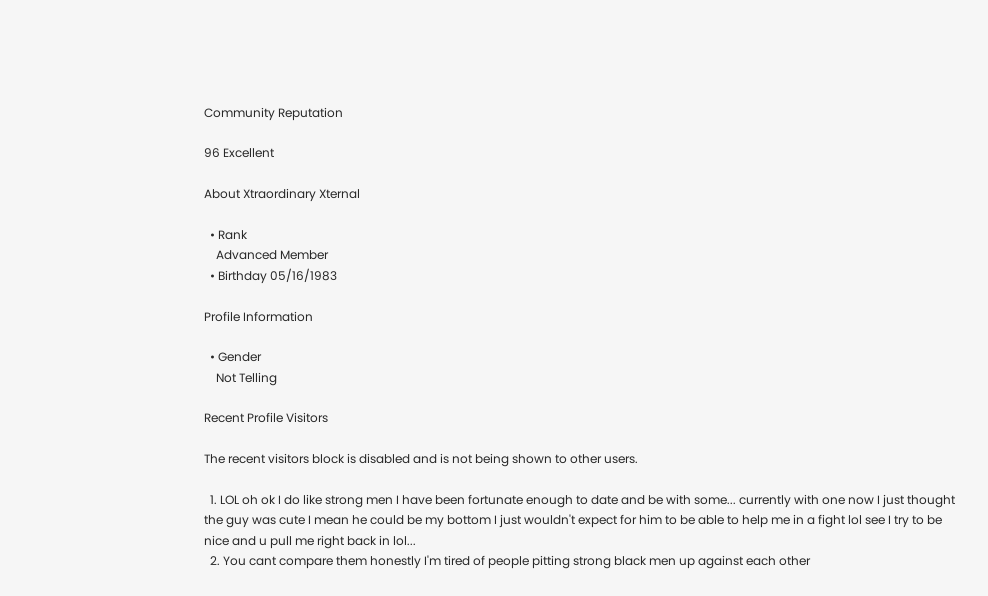Community Reputation

96 Excellent

About Xtraordinary Xternal

  • Rank
    Advanced Member
  • Birthday 05/16/1983

Profile Information

  • Gender
    Not Telling

Recent Profile Visitors

The recent visitors block is disabled and is not being shown to other users.

  1. LOL oh ok I do like strong men I have been fortunate enough to date and be with some... currently with one now I just thought the guy was cute I mean he could be my bottom I just wouldn't expect for him to be able to help me in a fight lol see I try to be nice and u pull me right back in lol...
  2. You cant compare them honestly I'm tired of people pitting strong black men up against each other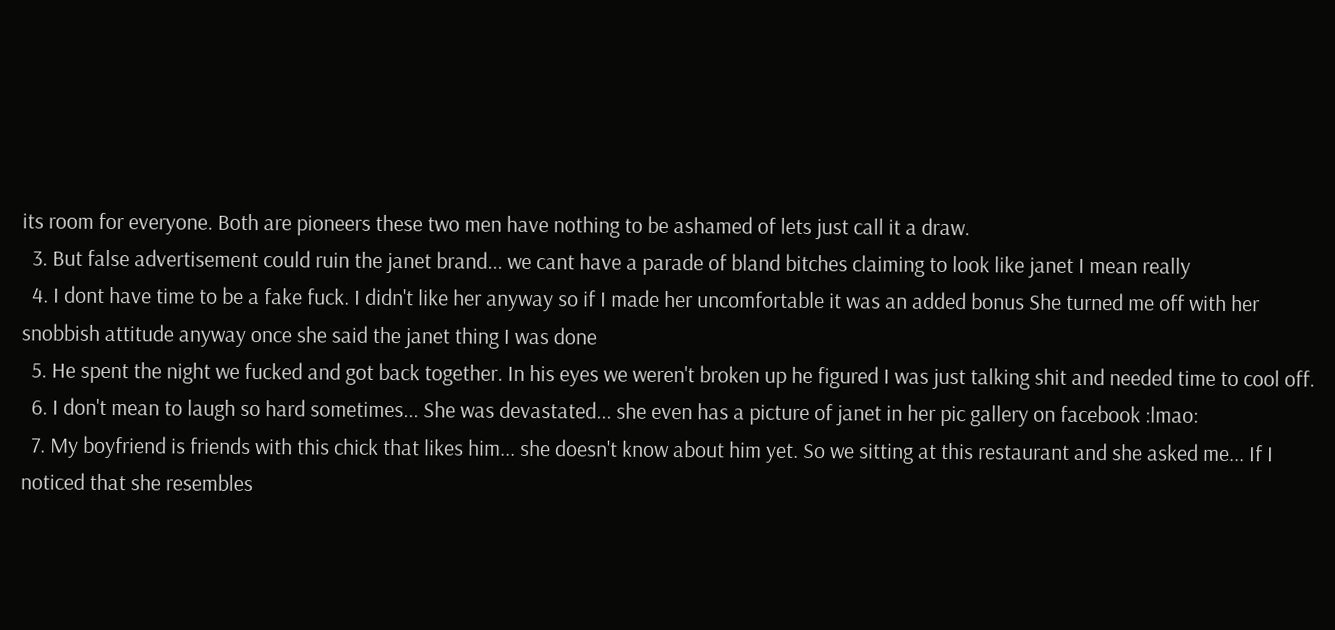its room for everyone. Both are pioneers these two men have nothing to be ashamed of lets just call it a draw.
  3. But false advertisement could ruin the janet brand... we cant have a parade of bland bitches claiming to look like janet I mean really
  4. I dont have time to be a fake fuck. I didn't like her anyway so if I made her uncomfortable it was an added bonus She turned me off with her snobbish attitude anyway once she said the janet thing I was done
  5. He spent the night we fucked and got back together. In his eyes we weren't broken up he figured I was just talking shit and needed time to cool off.
  6. I don't mean to laugh so hard sometimes... She was devastated... she even has a picture of janet in her pic gallery on facebook :lmao:
  7. My boyfriend is friends with this chick that likes him... she doesn't know about him yet. So we sitting at this restaurant and she asked me... If I noticed that she resembles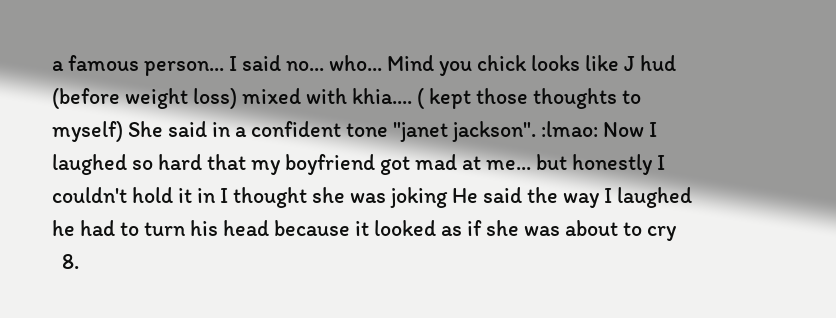a famous person... I said no... who... Mind you chick looks like J hud (before weight loss) mixed with khia.... ( kept those thoughts to myself) She said in a confident tone "janet jackson". :lmao: Now I laughed so hard that my boyfriend got mad at me... but honestly I couldn't hold it in I thought she was joking He said the way I laughed he had to turn his head because it looked as if she was about to cry
  8.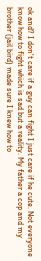ok and? I don't care if a guy can fight I just care if he cute. Not everyone know how to fight which is sad but a reality. My father a cop and my brother (jail bird) made sure I knew how to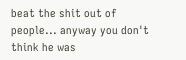beat the shit out of people... anyway you don't think he was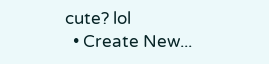cute? lol
  • Create New...